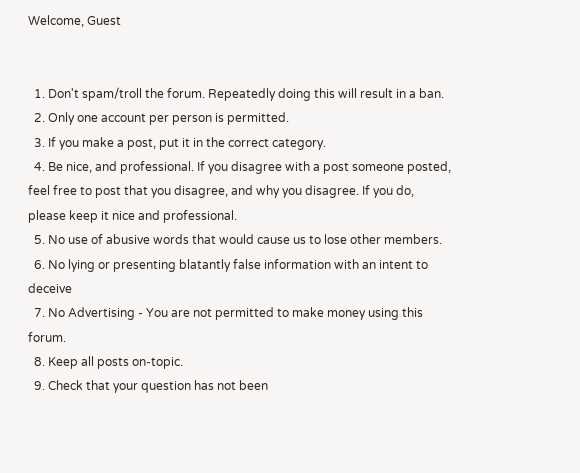Welcome, Guest


  1. Don't spam/troll the forum. Repeatedly doing this will result in a ban.
  2. Only one account per person is permitted.
  3. If you make a post, put it in the correct category.
  4. Be nice, and professional. If you disagree with a post someone posted, feel free to post that you disagree, and why you disagree. If you do, please keep it nice and professional.
  5. No use of abusive words that would cause us to lose other members.
  6. No lying or presenting blatantly false information with an intent to deceive
  7. No Advertising - You are not permitted to make money using this forum.
  8. Keep all posts on-topic.
  9. Check that your question has not been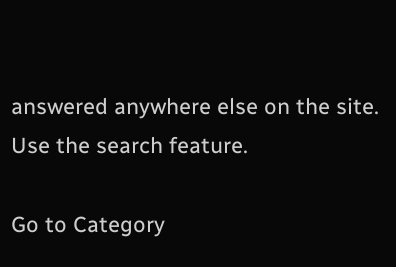answered anywhere else on the site. Use the search feature.

Go to Category